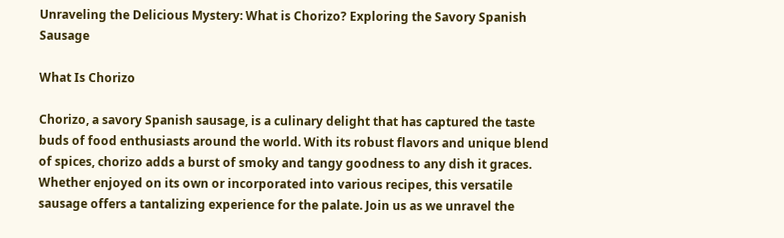Unraveling the Delicious Mystery: What is Chorizo? Exploring the Savory Spanish Sausage

What Is Chorizo

Chorizo, a savory Spanish sausage, is a culinary delight that has captured the taste buds of food enthusiasts around the world. With its robust flavors and unique blend of spices, chorizo adds a burst of smoky and tangy goodness to any dish it graces. Whether enjoyed on its own or incorporated into various recipes, this versatile sausage offers a tantalizing experience for the palate. Join us as we unravel the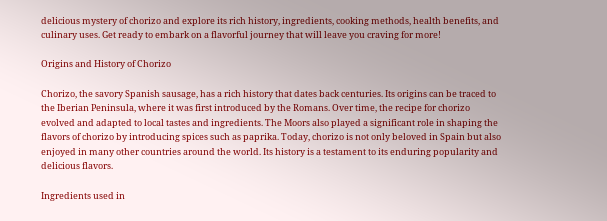delicious mystery of chorizo and explore its rich history, ingredients, cooking methods, health benefits, and culinary uses. Get ready to embark on a flavorful journey that will leave you craving for more!

Origins and History of Chorizo

Chorizo, the savory Spanish sausage, has a rich history that dates back centuries. Its origins can be traced to the Iberian Peninsula, where it was first introduced by the Romans. Over time, the recipe for chorizo evolved and adapted to local tastes and ingredients. The Moors also played a significant role in shaping the flavors of chorizo by introducing spices such as paprika. Today, chorizo is not only beloved in Spain but also enjoyed in many other countries around the world. Its history is a testament to its enduring popularity and delicious flavors.

Ingredients used in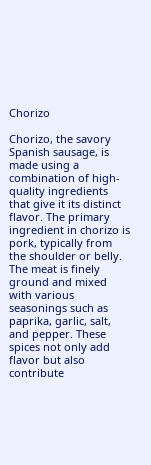Chorizo

Chorizo, the savory Spanish sausage, is made using a combination of high-quality ingredients that give it its distinct flavor. The primary ingredient in chorizo is pork, typically from the shoulder or belly. The meat is finely ground and mixed with various seasonings such as paprika, garlic, salt, and pepper. These spices not only add flavor but also contribute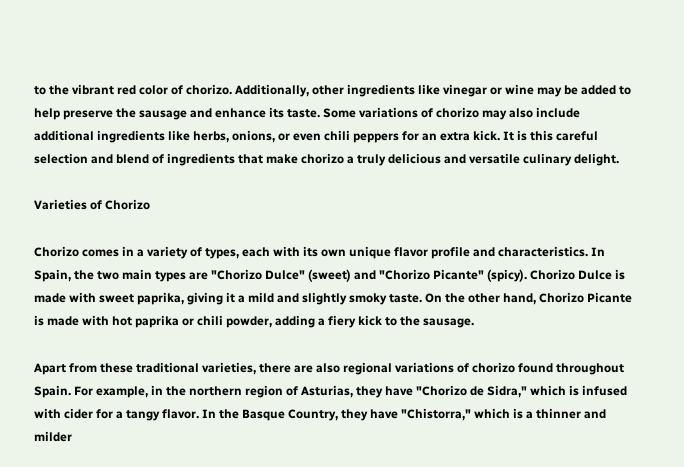to the vibrant red color of chorizo. Additionally, other ingredients like vinegar or wine may be added to help preserve the sausage and enhance its taste. Some variations of chorizo may also include additional ingredients like herbs, onions, or even chili peppers for an extra kick. It is this careful selection and blend of ingredients that make chorizo a truly delicious and versatile culinary delight.

Varieties of Chorizo

Chorizo comes in a variety of types, each with its own unique flavor profile and characteristics. In Spain, the two main types are "Chorizo Dulce" (sweet) and "Chorizo Picante" (spicy). Chorizo Dulce is made with sweet paprika, giving it a mild and slightly smoky taste. On the other hand, Chorizo Picante is made with hot paprika or chili powder, adding a fiery kick to the sausage.

Apart from these traditional varieties, there are also regional variations of chorizo found throughout Spain. For example, in the northern region of Asturias, they have "Chorizo de Sidra," which is infused with cider for a tangy flavor. In the Basque Country, they have "Chistorra," which is a thinner and milder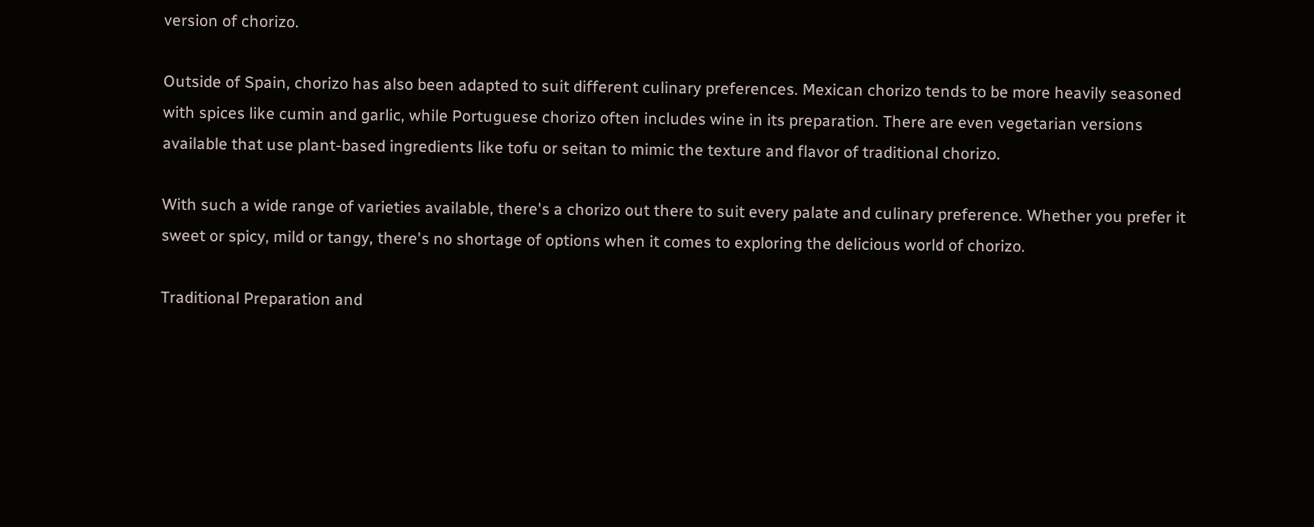version of chorizo.

Outside of Spain, chorizo has also been adapted to suit different culinary preferences. Mexican chorizo tends to be more heavily seasoned with spices like cumin and garlic, while Portuguese chorizo often includes wine in its preparation. There are even vegetarian versions available that use plant-based ingredients like tofu or seitan to mimic the texture and flavor of traditional chorizo.

With such a wide range of varieties available, there's a chorizo out there to suit every palate and culinary preference. Whether you prefer it sweet or spicy, mild or tangy, there's no shortage of options when it comes to exploring the delicious world of chorizo.

Traditional Preparation and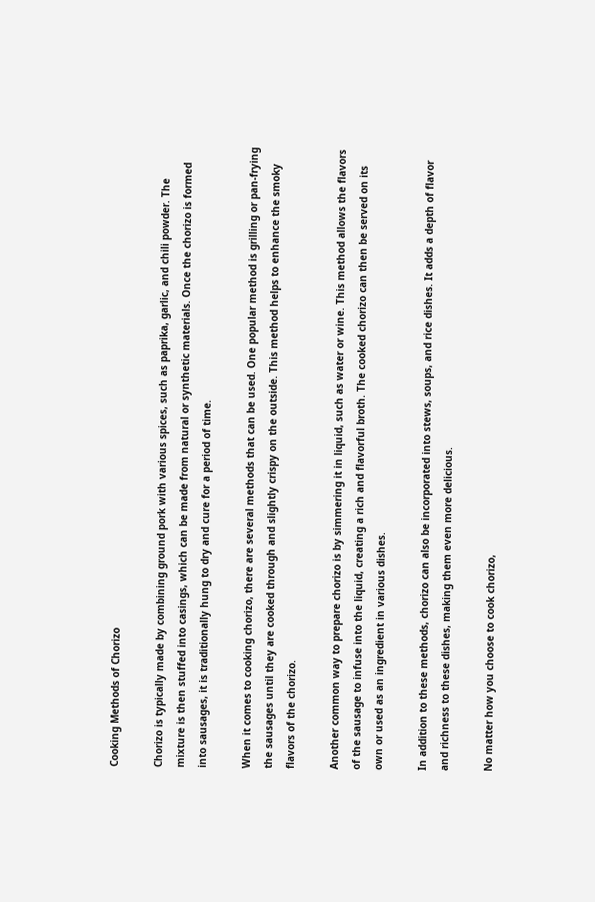Cooking Methods of Chorizo

Chorizo is typically made by combining ground pork with various spices, such as paprika, garlic, and chili powder. The mixture is then stuffed into casings, which can be made from natural or synthetic materials. Once the chorizo is formed into sausages, it is traditionally hung to dry and cure for a period of time.

When it comes to cooking chorizo, there are several methods that can be used. One popular method is grilling or pan-frying the sausages until they are cooked through and slightly crispy on the outside. This method helps to enhance the smoky flavors of the chorizo.

Another common way to prepare chorizo is by simmering it in liquid, such as water or wine. This method allows the flavors of the sausage to infuse into the liquid, creating a rich and flavorful broth. The cooked chorizo can then be served on its own or used as an ingredient in various dishes.

In addition to these methods, chorizo can also be incorporated into stews, soups, and rice dishes. It adds a depth of flavor and richness to these dishes, making them even more delicious.

No matter how you choose to cook chorizo,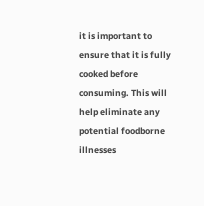it is important to ensure that it is fully cooked before consuming. This will help eliminate any potential foodborne illnesses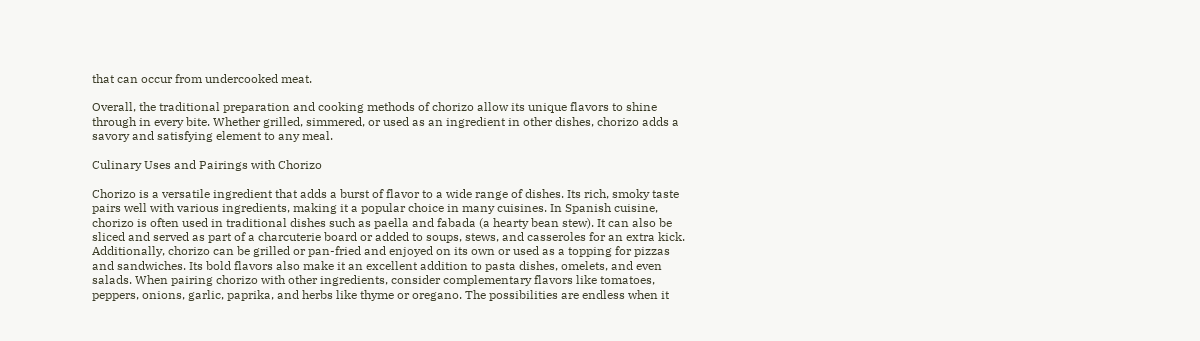that can occur from undercooked meat.

Overall, the traditional preparation and cooking methods of chorizo allow its unique flavors to shine through in every bite. Whether grilled, simmered, or used as an ingredient in other dishes, chorizo adds a savory and satisfying element to any meal.

Culinary Uses and Pairings with Chorizo

Chorizo is a versatile ingredient that adds a burst of flavor to a wide range of dishes. Its rich, smoky taste pairs well with various ingredients, making it a popular choice in many cuisines. In Spanish cuisine, chorizo is often used in traditional dishes such as paella and fabada (a hearty bean stew). It can also be sliced and served as part of a charcuterie board or added to soups, stews, and casseroles for an extra kick. Additionally, chorizo can be grilled or pan-fried and enjoyed on its own or used as a topping for pizzas and sandwiches. Its bold flavors also make it an excellent addition to pasta dishes, omelets, and even salads. When pairing chorizo with other ingredients, consider complementary flavors like tomatoes, peppers, onions, garlic, paprika, and herbs like thyme or oregano. The possibilities are endless when it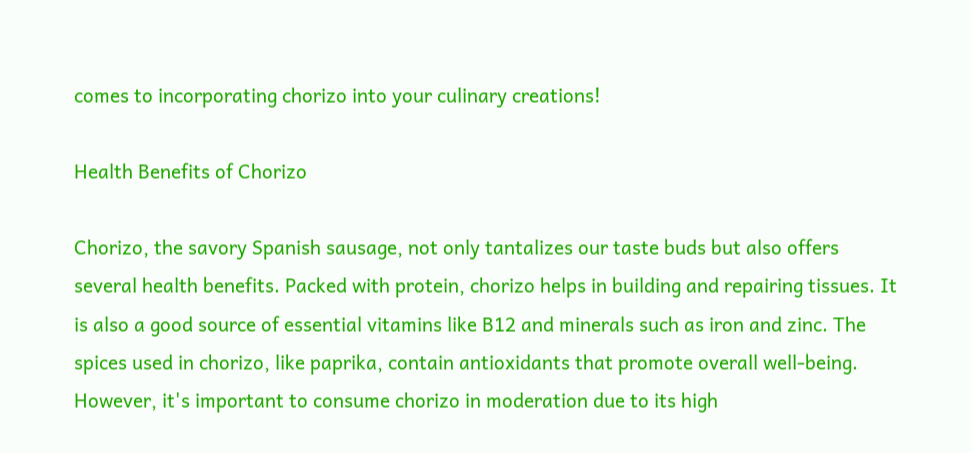comes to incorporating chorizo into your culinary creations!

Health Benefits of Chorizo

Chorizo, the savory Spanish sausage, not only tantalizes our taste buds but also offers several health benefits. Packed with protein, chorizo helps in building and repairing tissues. It is also a good source of essential vitamins like B12 and minerals such as iron and zinc. The spices used in chorizo, like paprika, contain antioxidants that promote overall well-being. However, it's important to consume chorizo in moderation due to its high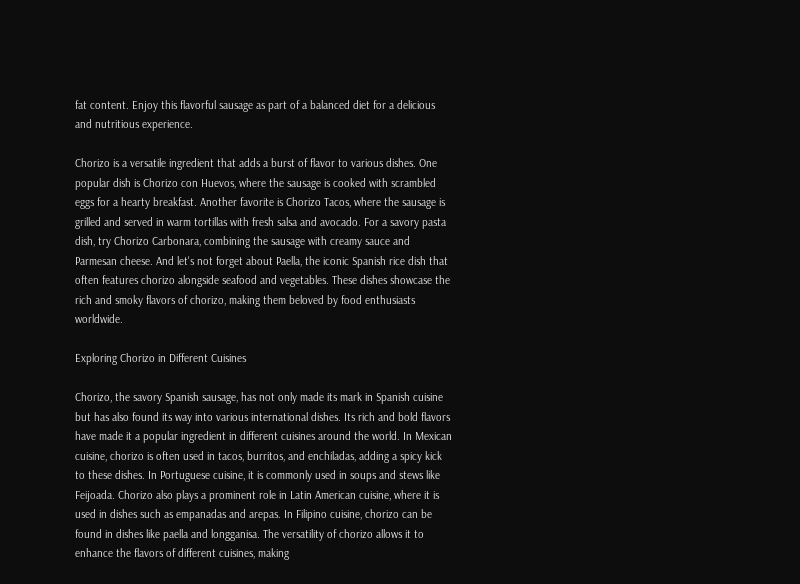fat content. Enjoy this flavorful sausage as part of a balanced diet for a delicious and nutritious experience.

Chorizo is a versatile ingredient that adds a burst of flavor to various dishes. One popular dish is Chorizo con Huevos, where the sausage is cooked with scrambled eggs for a hearty breakfast. Another favorite is Chorizo Tacos, where the sausage is grilled and served in warm tortillas with fresh salsa and avocado. For a savory pasta dish, try Chorizo Carbonara, combining the sausage with creamy sauce and Parmesan cheese. And let's not forget about Paella, the iconic Spanish rice dish that often features chorizo alongside seafood and vegetables. These dishes showcase the rich and smoky flavors of chorizo, making them beloved by food enthusiasts worldwide.

Exploring Chorizo in Different Cuisines

Chorizo, the savory Spanish sausage, has not only made its mark in Spanish cuisine but has also found its way into various international dishes. Its rich and bold flavors have made it a popular ingredient in different cuisines around the world. In Mexican cuisine, chorizo is often used in tacos, burritos, and enchiladas, adding a spicy kick to these dishes. In Portuguese cuisine, it is commonly used in soups and stews like Feijoada. Chorizo also plays a prominent role in Latin American cuisine, where it is used in dishes such as empanadas and arepas. In Filipino cuisine, chorizo can be found in dishes like paella and longganisa. The versatility of chorizo allows it to enhance the flavors of different cuisines, making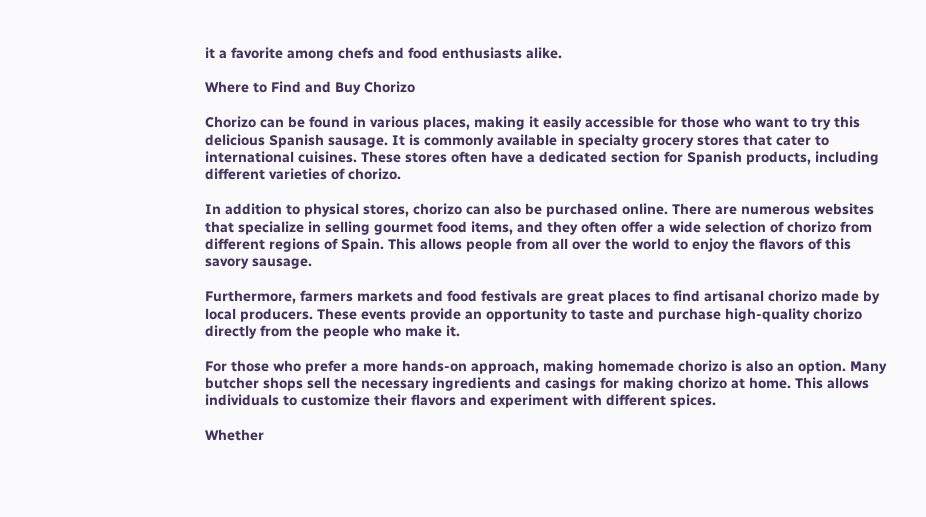it a favorite among chefs and food enthusiasts alike.

Where to Find and Buy Chorizo

Chorizo can be found in various places, making it easily accessible for those who want to try this delicious Spanish sausage. It is commonly available in specialty grocery stores that cater to international cuisines. These stores often have a dedicated section for Spanish products, including different varieties of chorizo.

In addition to physical stores, chorizo can also be purchased online. There are numerous websites that specialize in selling gourmet food items, and they often offer a wide selection of chorizo from different regions of Spain. This allows people from all over the world to enjoy the flavors of this savory sausage.

Furthermore, farmers markets and food festivals are great places to find artisanal chorizo made by local producers. These events provide an opportunity to taste and purchase high-quality chorizo directly from the people who make it.

For those who prefer a more hands-on approach, making homemade chorizo is also an option. Many butcher shops sell the necessary ingredients and casings for making chorizo at home. This allows individuals to customize their flavors and experiment with different spices.

Whether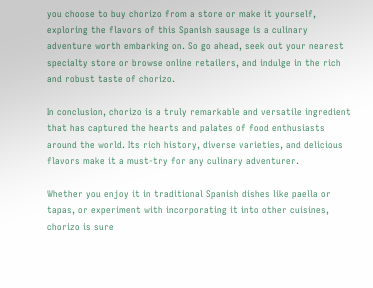you choose to buy chorizo from a store or make it yourself, exploring the flavors of this Spanish sausage is a culinary adventure worth embarking on. So go ahead, seek out your nearest specialty store or browse online retailers, and indulge in the rich and robust taste of chorizo.

In conclusion, chorizo is a truly remarkable and versatile ingredient that has captured the hearts and palates of food enthusiasts around the world. Its rich history, diverse varieties, and delicious flavors make it a must-try for any culinary adventurer.

Whether you enjoy it in traditional Spanish dishes like paella or tapas, or experiment with incorporating it into other cuisines, chorizo is sure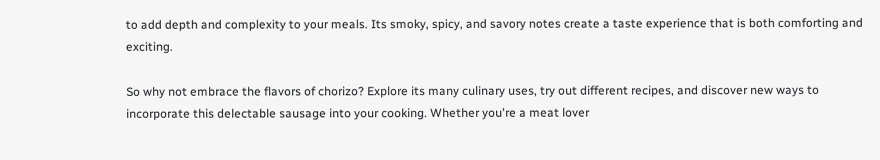to add depth and complexity to your meals. Its smoky, spicy, and savory notes create a taste experience that is both comforting and exciting.

So why not embrace the flavors of chorizo? Explore its many culinary uses, try out different recipes, and discover new ways to incorporate this delectable sausage into your cooking. Whether you're a meat lover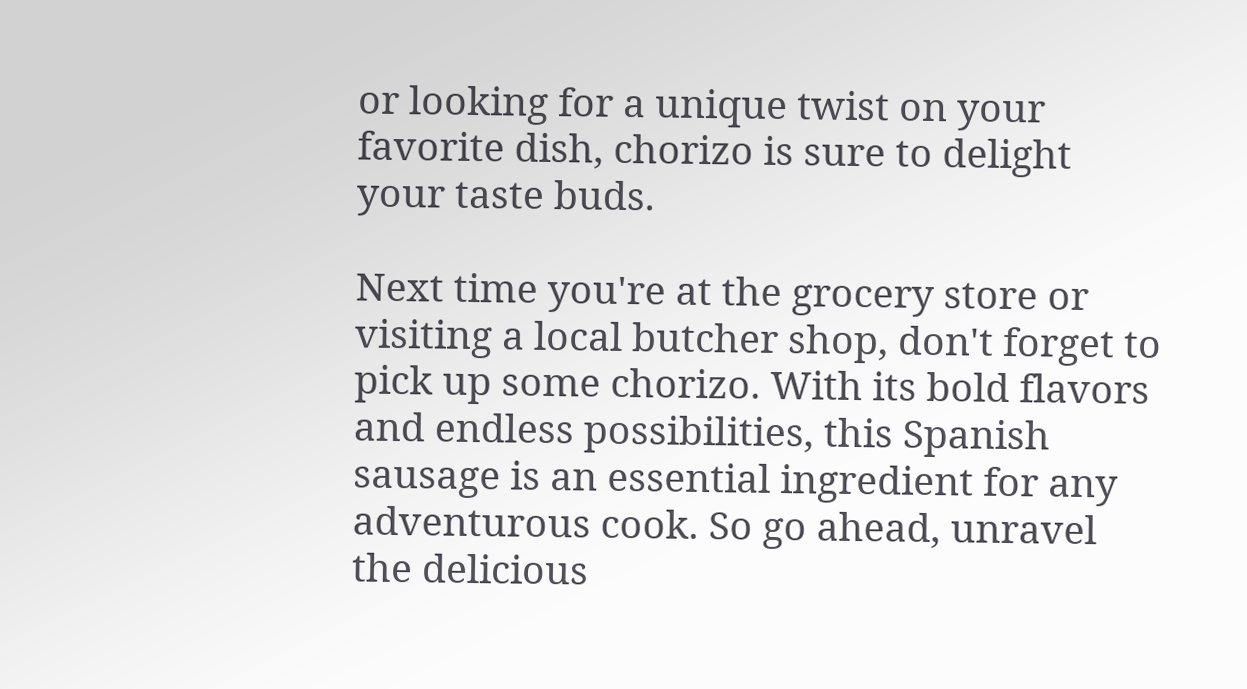or looking for a unique twist on your favorite dish, chorizo is sure to delight your taste buds.

Next time you're at the grocery store or visiting a local butcher shop, don't forget to pick up some chorizo. With its bold flavors and endless possibilities, this Spanish sausage is an essential ingredient for any adventurous cook. So go ahead, unravel the delicious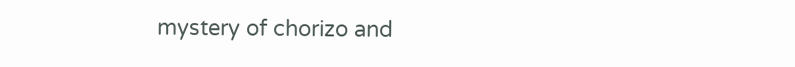mystery of chorizo and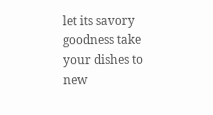let its savory goodness take your dishes to new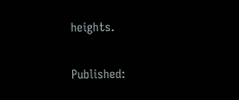heights.

Published: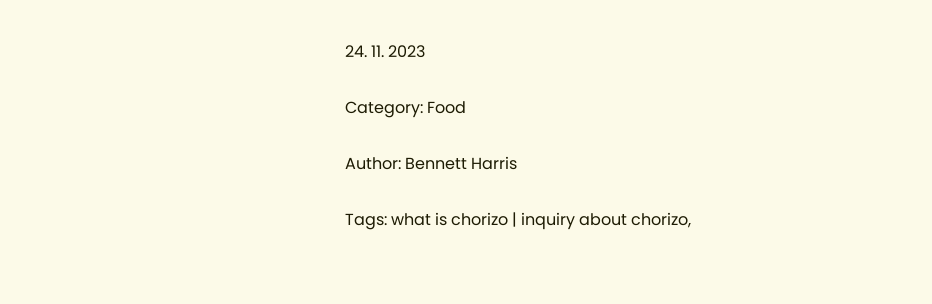24. 11. 2023

Category: Food

Author: Bennett Harris

Tags: what is chorizo | inquiry about chorizo,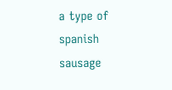a type of spanish sausage